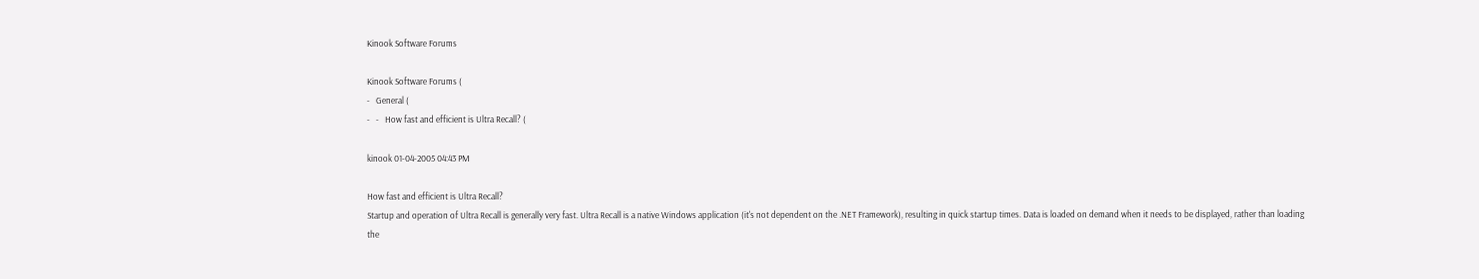Kinook Software Forums

Kinook Software Forums (
-   General (
-   -   How fast and efficient is Ultra Recall? (

kinook 01-04-2005 04:43 PM

How fast and efficient is Ultra Recall?
Startup and operation of Ultra Recall is generally very fast. Ultra Recall is a native Windows application (it's not dependent on the .NET Framework), resulting in quick startup times. Data is loaded on demand when it needs to be displayed, rather than loading the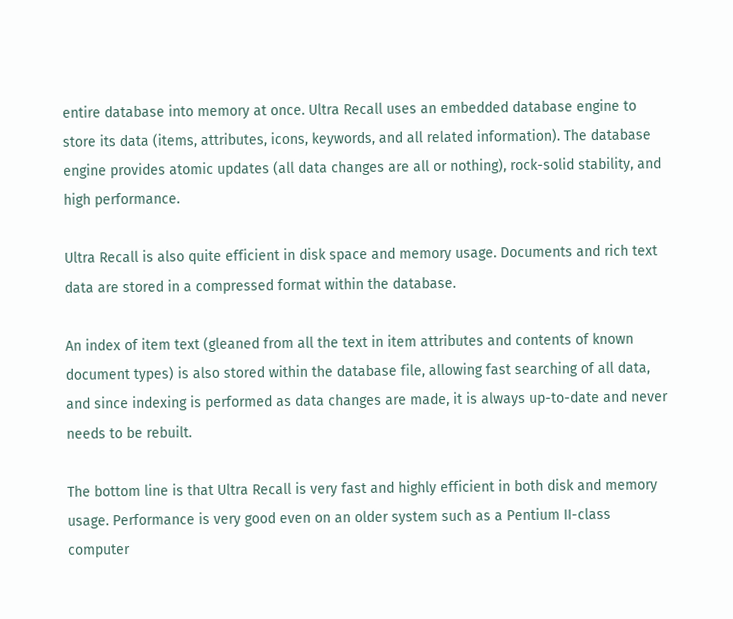entire database into memory at once. Ultra Recall uses an embedded database engine to store its data (items, attributes, icons, keywords, and all related information). The database engine provides atomic updates (all data changes are all or nothing), rock-solid stability, and high performance.

Ultra Recall is also quite efficient in disk space and memory usage. Documents and rich text data are stored in a compressed format within the database.

An index of item text (gleaned from all the text in item attributes and contents of known document types) is also stored within the database file, allowing fast searching of all data, and since indexing is performed as data changes are made, it is always up-to-date and never needs to be rebuilt.

The bottom line is that Ultra Recall is very fast and highly efficient in both disk and memory usage. Performance is very good even on an older system such as a Pentium II-class computer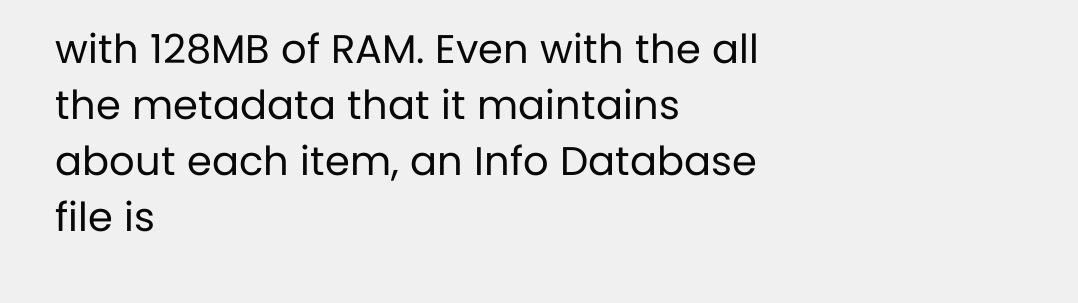with 128MB of RAM. Even with the all the metadata that it maintains about each item, an Info Database file is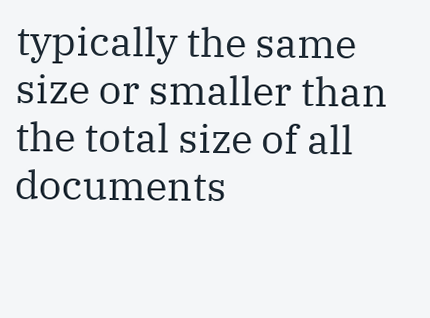typically the same size or smaller than the total size of all documents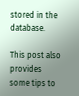stored in the database.

This post also provides some tips to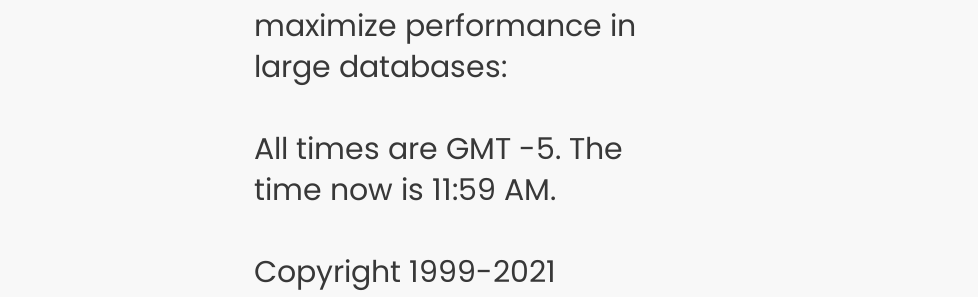maximize performance in large databases:

All times are GMT -5. The time now is 11:59 AM.

Copyright 1999-2021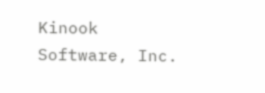Kinook Software, Inc.